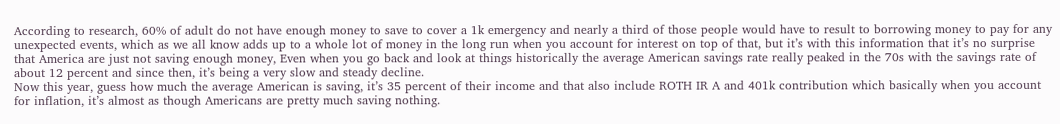According to research, 60% of adult do not have enough money to save to cover a 1k emergency and nearly a third of those people would have to result to borrowing money to pay for any unexpected events, which as we all know adds up to a whole lot of money in the long run when you account for interest on top of that, but it’s with this information that it’s no surprise that America are just not saving enough money, Even when you go back and look at things historically the average American savings rate really peaked in the 70s with the savings rate of about 12 percent and since then, it’s being a very slow and steady decline.
Now this year, guess how much the average American is saving, it’s 35 percent of their income and that also include ROTH IR A and 401k contribution which basically when you account for inflation, it’s almost as though Americans are pretty much saving nothing.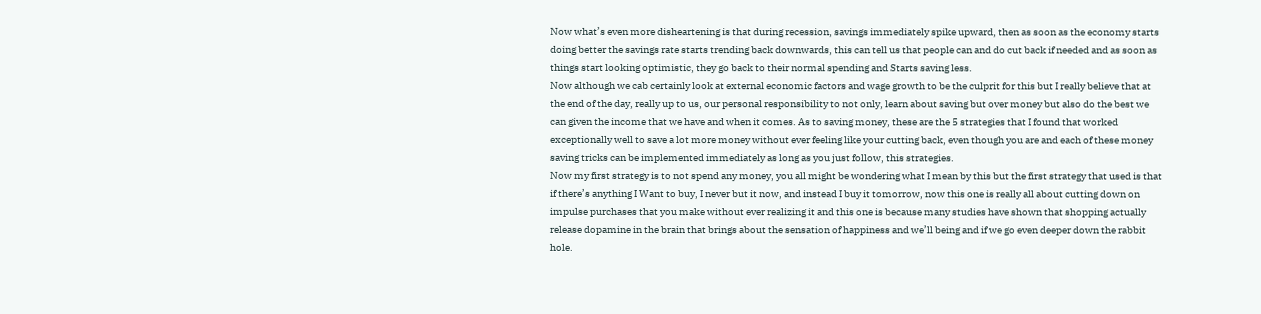Now what’s even more disheartening is that during recession, savings immediately spike upward, then as soon as the economy starts doing better the savings rate starts trending back downwards, this can tell us that people can and do cut back if needed and as soon as things start looking optimistic, they go back to their normal spending and Starts saving less.
Now although we cab certainly look at external economic factors and wage growth to be the culprit for this but I really believe that at the end of the day, really up to us, our personal responsibility to not only, learn about saving but over money but also do the best we can given the income that we have and when it comes. As to saving money, these are the 5 strategies that I found that worked exceptionally well to save a lot more money without ever feeling like your cutting back, even though you are and each of these money saving tricks can be implemented immediately as long as you just follow, this strategies.
Now my first strategy is to not spend any money, you all might be wondering what I mean by this but the first strategy that used is that if there’s anything I Want to buy, I never but it now, and instead I buy it tomorrow, now this one is really all about cutting down on impulse purchases that you make without ever realizing it and this one is because many studies have shown that shopping actually release dopamine in the brain that brings about the sensation of happiness and we’ll being and if we go even deeper down the rabbit hole.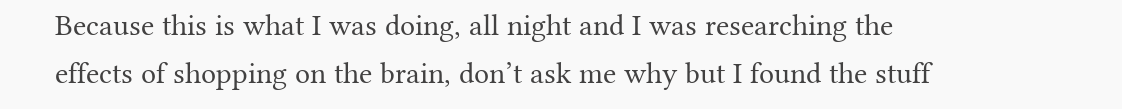Because this is what I was doing, all night and I was researching the effects of shopping on the brain, don’t ask me why but I found the stuff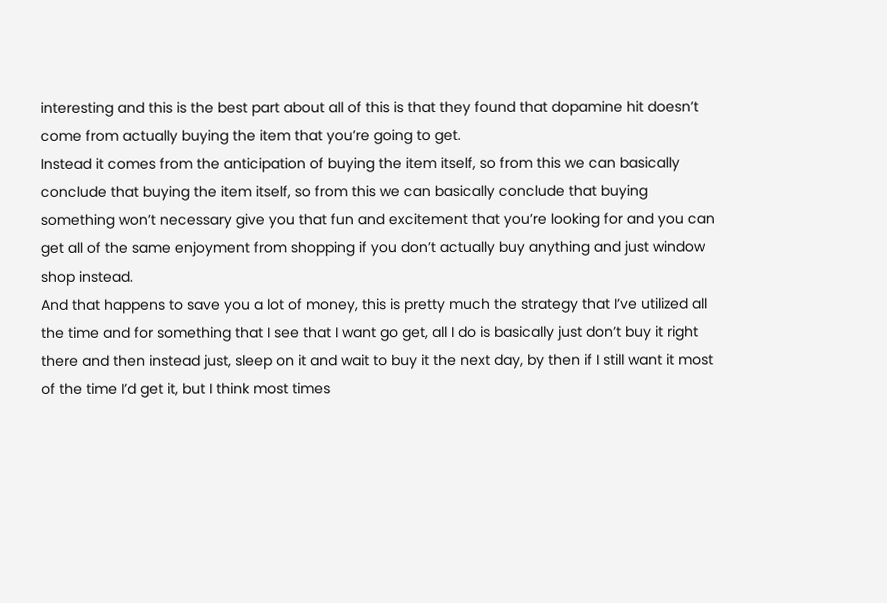interesting and this is the best part about all of this is that they found that dopamine hit doesn’t come from actually buying the item that you’re going to get.
Instead it comes from the anticipation of buying the item itself, so from this we can basically conclude that buying the item itself, so from this we can basically conclude that buying something won’t necessary give you that fun and excitement that you’re looking for and you can get all of the same enjoyment from shopping if you don’t actually buy anything and just window shop instead.
And that happens to save you a lot of money, this is pretty much the strategy that I’ve utilized all the time and for something that I see that I want go get, all I do is basically just don’t buy it right there and then instead just, sleep on it and wait to buy it the next day, by then if I still want it most of the time I’d get it, but I think most times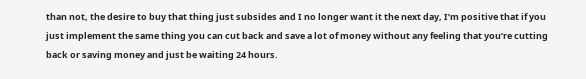than not, the desire to buy that thing just subsides and I no longer want it the next day, I’m positive that if you just implement the same thing you can cut back and save a lot of money without any feeling that you’re cutting back or saving money and just be waiting 24 hours.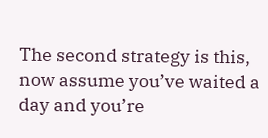The second strategy is this, now assume you’ve waited a day and you’re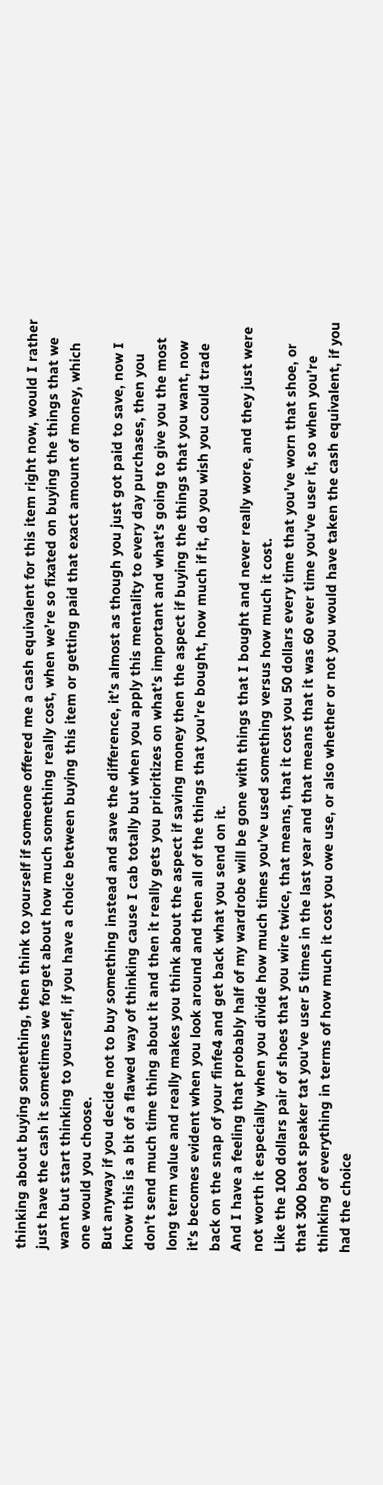thinking about buying something, then think to yourself if someone offered me a cash equivalent for this item right now, would I rather just have the cash it sometimes we forget about how much something really cost, when we’re so fixated on buying the things that we want but start thinking to yourself, if you have a choice between buying this item or getting paid that exact amount of money, which one would you choose.
But anyway if you decide not to buy something instead and save the difference, it’s almost as though you just got paid to save, now I know this is a bit of a flawed way of thinking cause I cab totally but when you apply this mentality to every day purchases, then you don’t send much time thing about it and then it really gets you prioritizes on what’s important and what’s going to give you the most long term value and really makes you think about the aspect if saving money then the aspect if buying the things that you want, now it’s becomes evident when you look around and then all of the things that you’re bought, how much if it, do you wish you could trade back on the snap of your finfe4 and get back what you send on it.
And I have a feeling that probably half of my wardrobe will be gone with things that I bought and never really wore, and they just were not worth it especially when you divide how much times you’ve used something versus how much it cost.
Like the 100 dollars pair of shoes that you wire twice, that means, that it cost you 50 dollars every time that you’ve worn that shoe, or that 300 boat speaker tat you’ve user 5 times in the last year and that means that it was 60 ever time you’ve user it, so when you’re thinking of everything in terms of how much it cost you owe use, or also whether or not you would have taken the cash equivalent, if you had the choice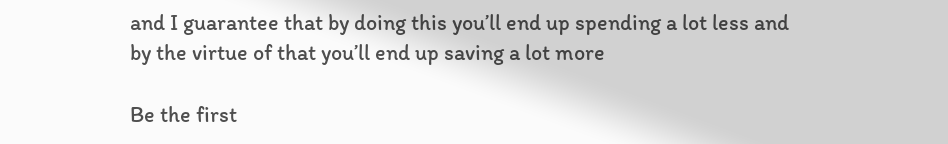and I guarantee that by doing this you’ll end up spending a lot less and by the virtue of that you’ll end up saving a lot more

Be the first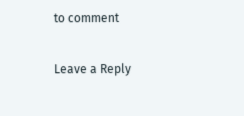to comment

Leave a Reply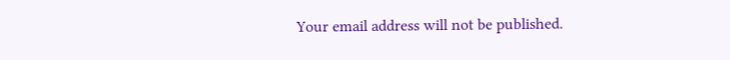Your email address will not be published.